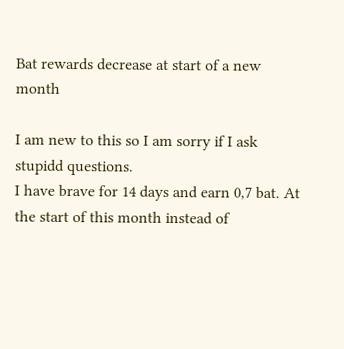Bat rewards decrease at start of a new month

I am new to this so I am sorry if I ask stupidd questions.
I have brave for 14 days and earn 0,7 bat. At the start of this month instead of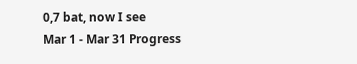0,7 bat, now I see
Mar 1 - Mar 31 Progress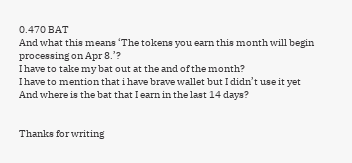0.470 BAT
And what this means ‘The tokens you earn this month will begin processing on Apr 8.’?
I have to take my bat out at the and of the month?
I have to mention that i have brave wallet but I didn’t use it yet
And where is the bat that I earn in the last 14 days?


Thanks for writing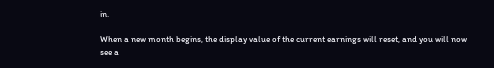in.

When a new month begins, the display value of the current earnings will reset, and you will now see a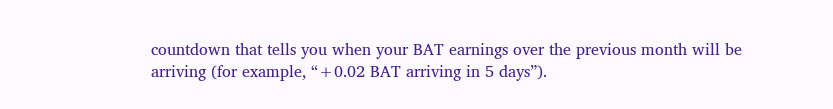countdown that tells you when your BAT earnings over the previous month will be arriving (for example, “+0.02 BAT arriving in 5 days”).